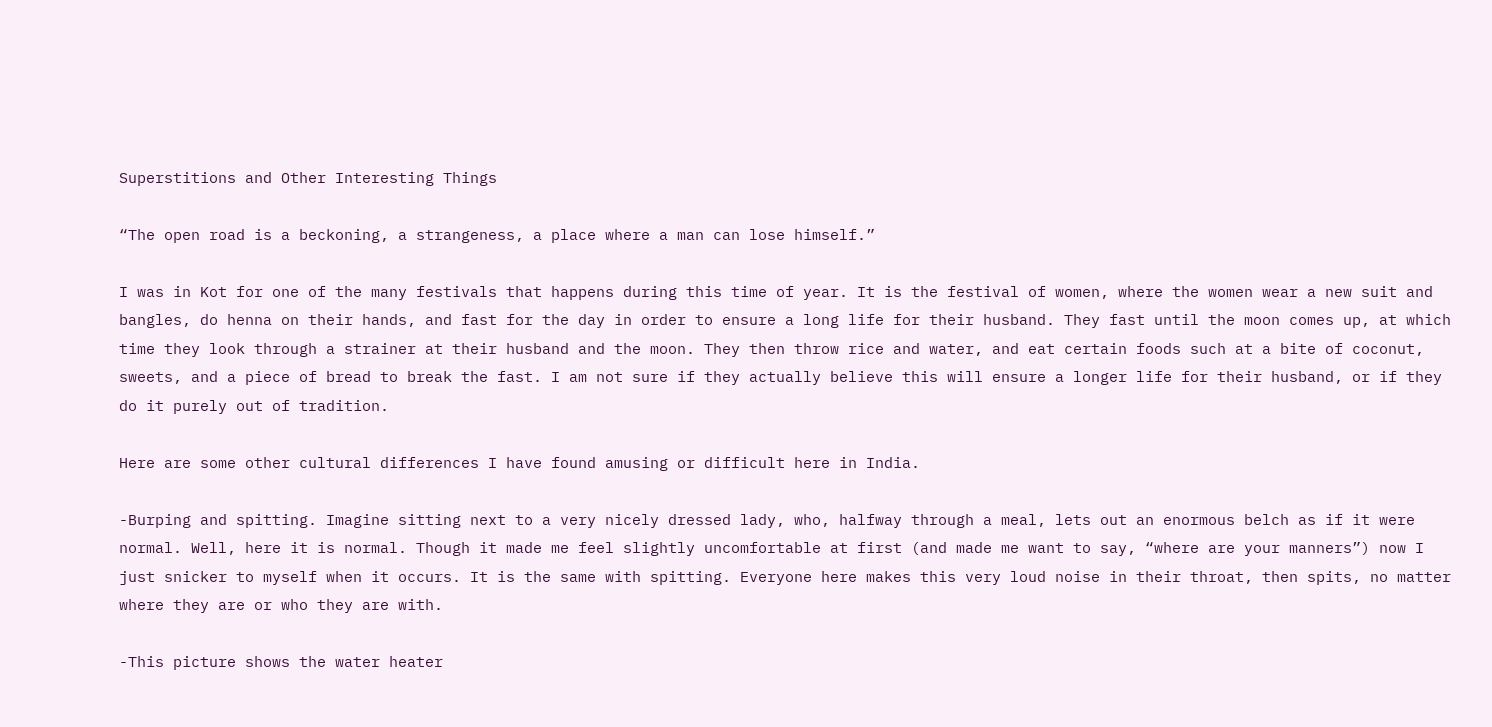Superstitions and Other Interesting Things

“The open road is a beckoning, a strangeness, a place where a man can lose himself.”

I was in Kot for one of the many festivals that happens during this time of year. It is the festival of women, where the women wear a new suit and bangles, do henna on their hands, and fast for the day in order to ensure a long life for their husband. They fast until the moon comes up, at which time they look through a strainer at their husband and the moon. They then throw rice and water, and eat certain foods such at a bite of coconut, sweets, and a piece of bread to break the fast. I am not sure if they actually believe this will ensure a longer life for their husband, or if they do it purely out of tradition.

Here are some other cultural differences I have found amusing or difficult here in India.

-Burping and spitting. Imagine sitting next to a very nicely dressed lady, who, halfway through a meal, lets out an enormous belch as if it were normal. Well, here it is normal. Though it made me feel slightly uncomfortable at first (and made me want to say, “where are your manners”) now I just snicker to myself when it occurs. It is the same with spitting. Everyone here makes this very loud noise in their throat, then spits, no matter where they are or who they are with.

-This picture shows the water heater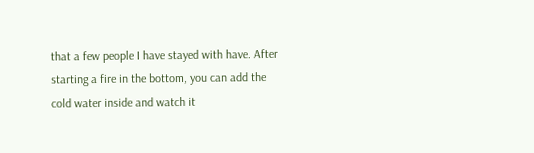that a few people I have stayed with have. After starting a fire in the bottom, you can add the cold water inside and watch it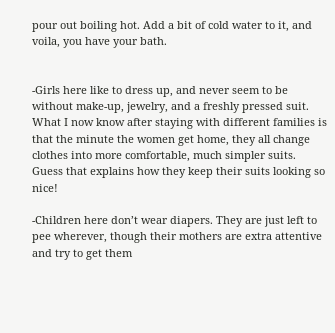pour out boiling hot. Add a bit of cold water to it, and voila, you have your bath.


-Girls here like to dress up, and never seem to be without make-up, jewelry, and a freshly pressed suit. What I now know after staying with different families is that the minute the women get home, they all change clothes into more comfortable, much simpler suits. Guess that explains how they keep their suits looking so nice!

-Children here don’t wear diapers. They are just left to pee wherever, though their mothers are extra attentive and try to get them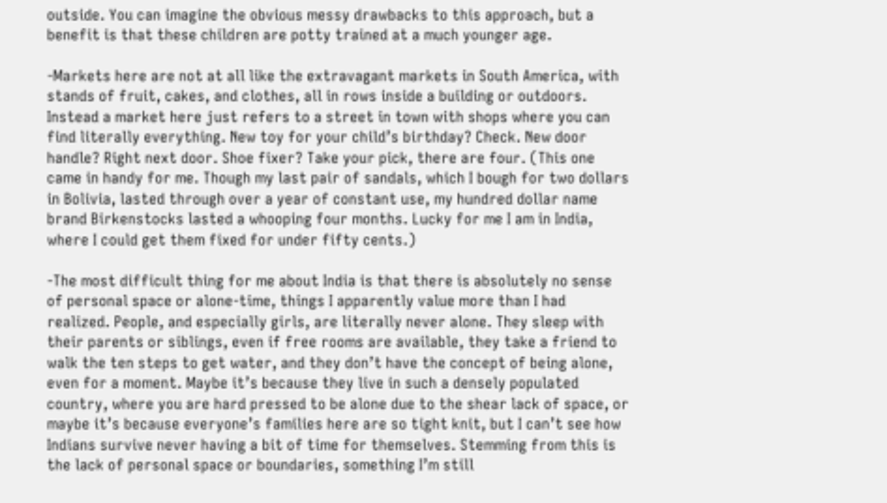outside. You can imagine the obvious messy drawbacks to this approach, but a benefit is that these children are potty trained at a much younger age.

-Markets here are not at all like the extravagant markets in South America, with stands of fruit, cakes, and clothes, all in rows inside a building or outdoors. Instead a market here just refers to a street in town with shops where you can find literally everything. New toy for your child’s birthday? Check. New door handle? Right next door. Shoe fixer? Take your pick, there are four. (This one came in handy for me. Though my last pair of sandals, which I bough for two dollars in Bolivia, lasted through over a year of constant use, my hundred dollar name brand Birkenstocks lasted a whooping four months. Lucky for me I am in India, where I could get them fixed for under fifty cents.)

-The most difficult thing for me about India is that there is absolutely no sense of personal space or alone-time, things I apparently value more than I had realized. People, and especially girls, are literally never alone. They sleep with their parents or siblings, even if free rooms are available, they take a friend to walk the ten steps to get water, and they don’t have the concept of being alone, even for a moment. Maybe it’s because they live in such a densely populated country, where you are hard pressed to be alone due to the shear lack of space, or maybe it’s because everyone’s families here are so tight knit, but I can’t see how Indians survive never having a bit of time for themselves. Stemming from this is the lack of personal space or boundaries, something I’m still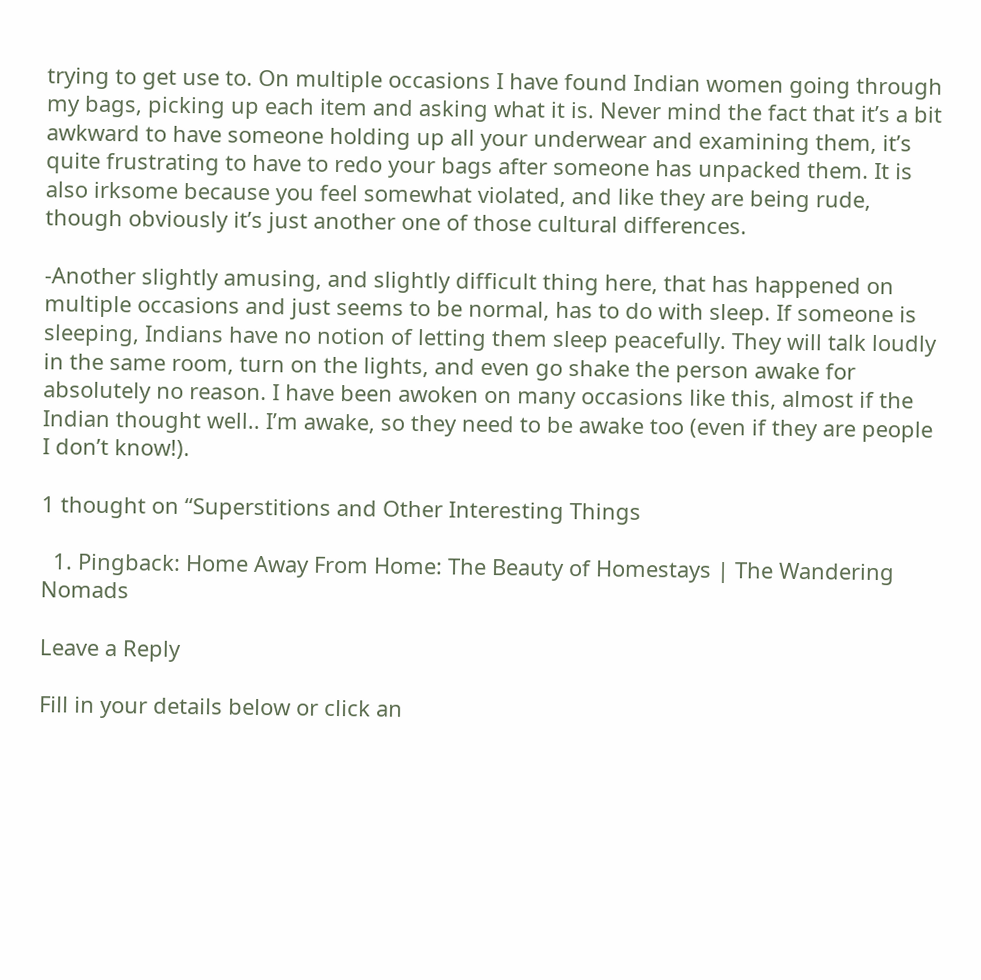trying to get use to. On multiple occasions I have found Indian women going through my bags, picking up each item and asking what it is. Never mind the fact that it’s a bit awkward to have someone holding up all your underwear and examining them, it’s quite frustrating to have to redo your bags after someone has unpacked them. It is also irksome because you feel somewhat violated, and like they are being rude, though obviously it’s just another one of those cultural differences.

-Another slightly amusing, and slightly difficult thing here, that has happened on multiple occasions and just seems to be normal, has to do with sleep. If someone is sleeping, Indians have no notion of letting them sleep peacefully. They will talk loudly in the same room, turn on the lights, and even go shake the person awake for absolutely no reason. I have been awoken on many occasions like this, almost if the Indian thought well.. I’m awake, so they need to be awake too (even if they are people I don’t know!).

1 thought on “Superstitions and Other Interesting Things

  1. Pingback: Home Away From Home: The Beauty of Homestays | The Wandering Nomads

Leave a Reply

Fill in your details below or click an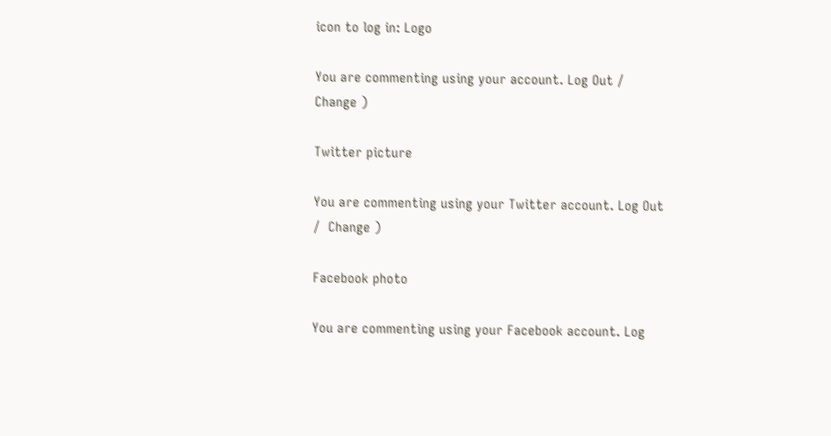icon to log in: Logo

You are commenting using your account. Log Out /  Change )

Twitter picture

You are commenting using your Twitter account. Log Out /  Change )

Facebook photo

You are commenting using your Facebook account. Log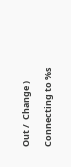Out /  Change )

Connecting to %s